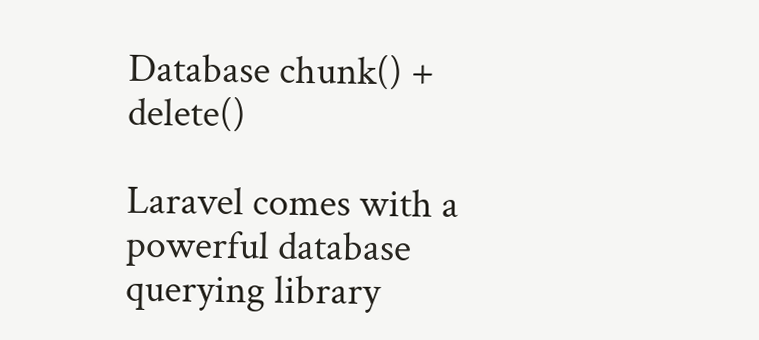Database chunk() + delete()

Laravel comes with a powerful database querying library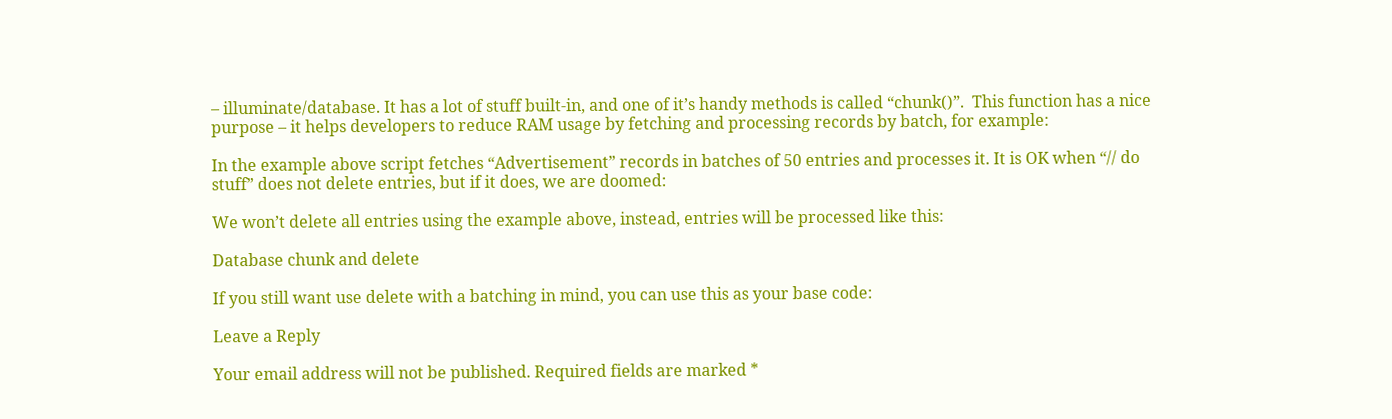– illuminate/database. It has a lot of stuff built-in, and one of it’s handy methods is called “chunk()”.  This function has a nice purpose – it helps developers to reduce RAM usage by fetching and processing records by batch, for example:

In the example above script fetches “Advertisement” records in batches of 50 entries and processes it. It is OK when “// do stuff” does not delete entries, but if it does, we are doomed:

We won’t delete all entries using the example above, instead, entries will be processed like this:

Database chunk and delete

If you still want use delete with a batching in mind, you can use this as your base code:

Leave a Reply

Your email address will not be published. Required fields are marked *